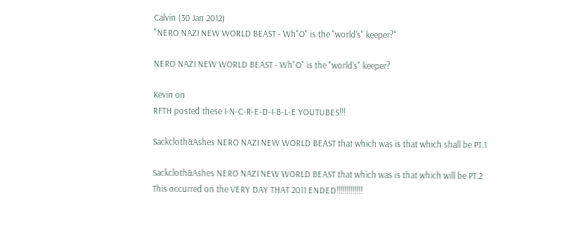Calvin (30 Jan 2012)
"NERO NAZI NEW WORLD BEAST - Wh"O" is the "world's" keeper?"

NERO NAZI NEW WORLD BEAST - Wh"O" is the "world's" keeper?

Kevin on
RFTH posted these I-N-C-R-E-D-I-B-L-E YOUTUBES!!!

Sackcloth&Ashes NERO NAZI NEW WORLD BEAST that which was is that which shall be PT.1

Sackcloth&Ashes NERO NAZI NEW WORLD BEAST that which was is that which will be PT.2
This occurred on the VERY DAY THAT 2011 ENDED!!!!!!!!!!!!!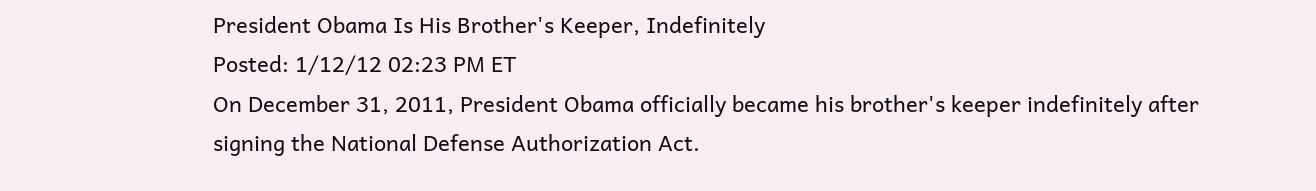President Obama Is His Brother's Keeper, Indefinitely
Posted: 1/12/12 02:23 PM ET
On December 31, 2011, President Obama officially became his brother's keeper indefinitely after signing the National Defense Authorization Act.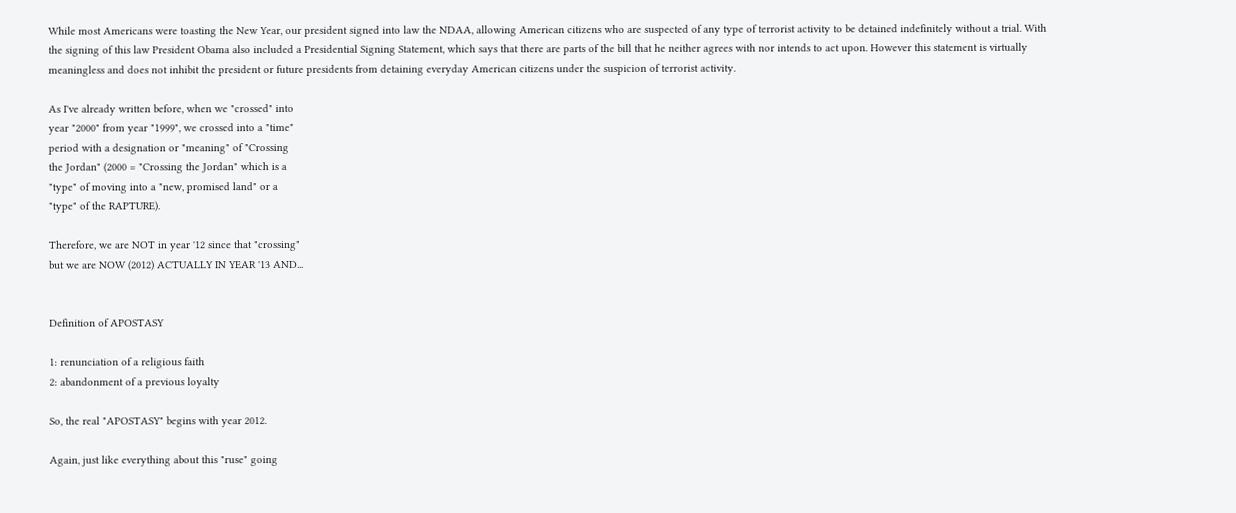While most Americans were toasting the New Year, our president signed into law the NDAA, allowing American citizens who are suspected of any type of terrorist activity to be detained indefinitely without a trial. With the signing of this law President Obama also included a Presidential Signing Statement, which says that there are parts of the bill that he neither agrees with nor intends to act upon. However this statement is virtually meaningless and does not inhibit the president or future presidents from detaining everyday American citizens under the suspicion of terrorist activity.

As I've already written before, when we "crossed" into
year "2000" from year "1999", we crossed into a "time"
period with a designation or "meaning" of "Crossing
the Jordan" (2000 = "Crossing the Jordan" which is a
"type" of moving into a "new, promised land" or a
"type" of the RAPTURE).

Therefore, we are NOT in year '12 since that "crossing"
but we are NOW (2012) ACTUALLY IN YEAR '13 AND...


Definition of APOSTASY

1: renunciation of a religious faith
2: abandonment of a previous loyalty

So, the real "APOSTASY" begins with year 2012.

Again, just like everything about this "ruse" going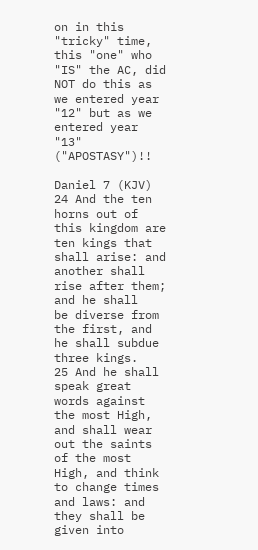on in this
"tricky" time, this "one" who "IS" the AC, did NOT do this as
we entered year "12" but as we entered year "13" ("APOSTASY")!!

Daniel 7 (KJV)
24 And the ten horns out of this kingdom are ten kings that
shall arise: and another shall rise after them; and he shall
be diverse from the first, and he shall subdue three kings.
25 And he shall speak great words against the most High,
and shall wear out the saints of the most High, and think
to change times and laws: and they shall be given into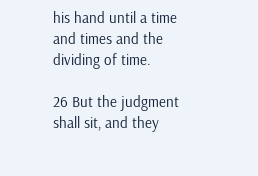his hand until a time and times and the dividing of time.

26 But the judgment shall sit, and they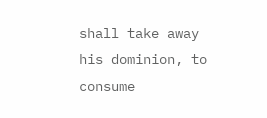shall take away
his dominion, to consume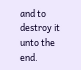and to destroy it unto the end.